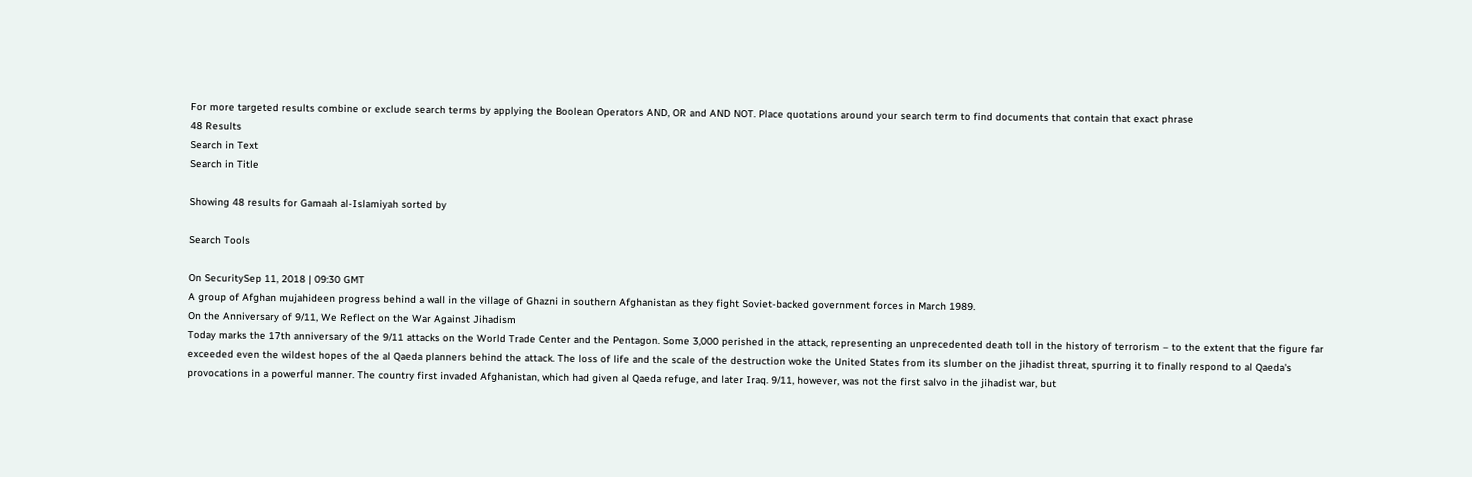For more targeted results combine or exclude search terms by applying the Boolean Operators AND, OR and AND NOT. Place quotations around your search term to find documents that contain that exact phrase
48 Results
Search in Text
Search in Title

Showing 48 results for Gamaah al-Islamiyah sorted by

Search Tools

On SecuritySep 11, 2018 | 09:30 GMT
A group of Afghan mujahideen progress behind a wall in the village of Ghazni in southern Afghanistan as they fight Soviet-backed government forces in March 1989.
On the Anniversary of 9/11, We Reflect on the War Against Jihadism
Today marks the 17th anniversary of the 9/11 attacks on the World Trade Center and the Pentagon. Some 3,000 perished in the attack, representing an unprecedented death toll in the history of terrorism – to the extent that the figure far exceeded even the wildest hopes of the al Qaeda planners behind the attack. The loss of life and the scale of the destruction woke the United States from its slumber on the jihadist threat, spurring it to finally respond to al Qaeda's provocations in a powerful manner. The country first invaded Afghanistan, which had given al Qaeda refuge, and later Iraq. 9/11, however, was not the first salvo in the jihadist war, but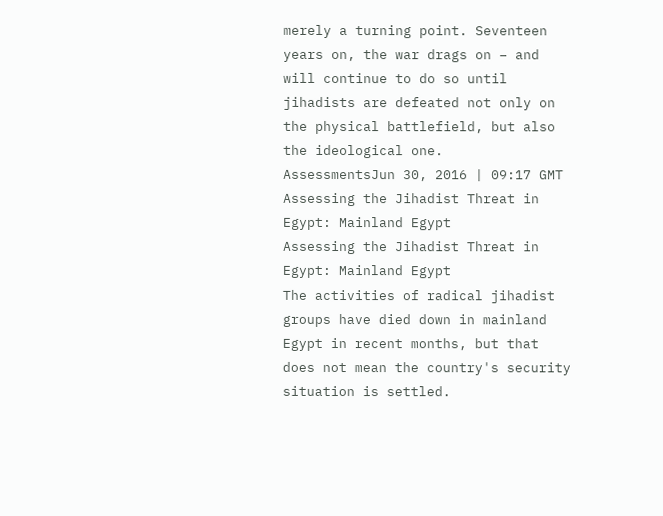merely a turning point. Seventeen years on, the war drags on – and will continue to do so until jihadists are defeated not only on the physical battlefield, but also the ideological one.
AssessmentsJun 30, 2016 | 09:17 GMT
Assessing the Jihadist Threat in Egypt: Mainland Egypt
Assessing the Jihadist Threat in Egypt: Mainland Egypt
The activities of radical jihadist groups have died down in mainland Egypt in recent months, but that does not mean the country's security situation is settled.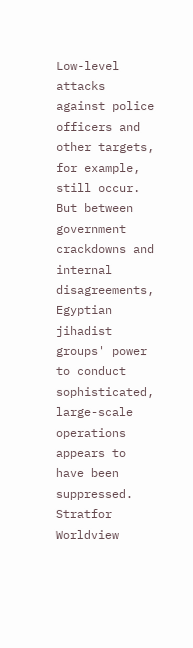Low-level attacks against police officers and other targets, for example, still occur. But between government crackdowns and internal disagreements, Egyptian jihadist groups' power to conduct sophisticated, large-scale operations appears to have been suppressed.
Stratfor Worldview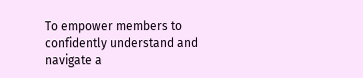To empower members to confidently understand and navigate a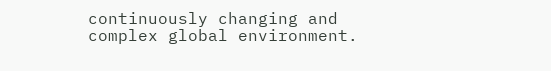continuously changing and complex global environment.